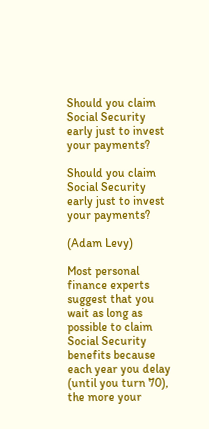Should you claim Social Security early just to invest your payments?

Should you claim Social Security early just to invest your payments?

(Adam Levy)

Most personal finance experts suggest that you wait as long as possible to claim Social Security benefits because each year you delay (until you turn 70), the more your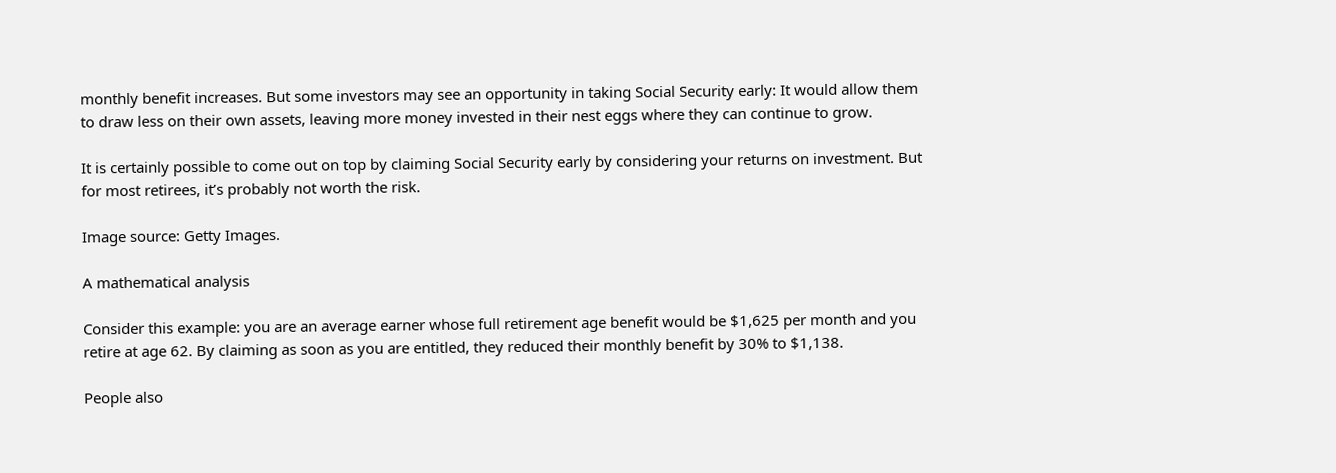monthly benefit increases. But some investors may see an opportunity in taking Social Security early: It would allow them to draw less on their own assets, leaving more money invested in their nest eggs where they can continue to grow.

It is certainly possible to come out on top by claiming Social Security early by considering your returns on investment. But for most retirees, it’s probably not worth the risk.

Image source: Getty Images.

A mathematical analysis

Consider this example: you are an average earner whose full retirement age benefit would be $1,625 per month and you retire at age 62. By claiming as soon as you are entitled, they reduced their monthly benefit by 30% to $1,138.

People also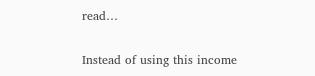read…

Instead of using this income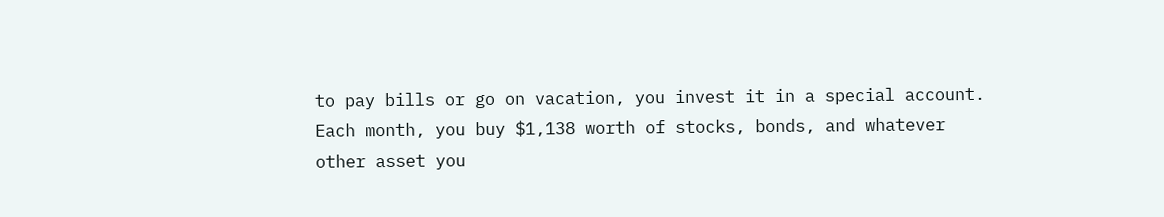to pay bills or go on vacation, you invest it in a special account. Each month, you buy $1,138 worth of stocks, bonds, and whatever other asset you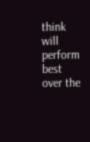think will perform best over the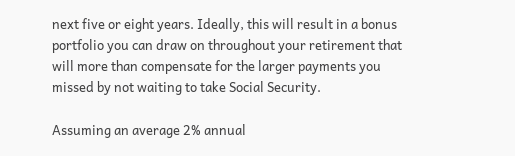next five or eight years. Ideally, this will result in a bonus portfolio you can draw on throughout your retirement that will more than compensate for the larger payments you missed by not waiting to take Social Security.

Assuming an average 2% annual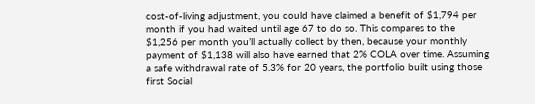cost-of-living adjustment, you could have claimed a benefit of $1,794 per month if you had waited until age 67 to do so. This compares to the $1,256 per month you’ll actually collect by then, because your monthly payment of $1,138 will also have earned that 2% COLA over time. Assuming a safe withdrawal rate of 5.3% for 20 years, the portfolio built using those first Social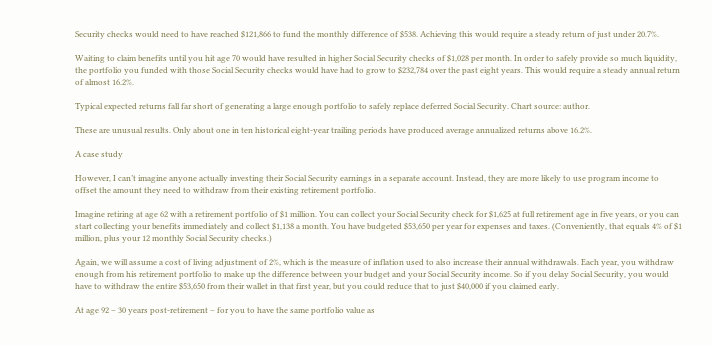Security checks would need to have reached $121,866 to fund the monthly difference of $538. Achieving this would require a steady return of just under 20.7%.

Waiting to claim benefits until you hit age 70 would have resulted in higher Social Security checks of $1,028 per month. In order to safely provide so much liquidity, the portfolio you funded with those Social Security checks would have had to grow to $232,784 over the past eight years. This would require a steady annual return of almost 16.2%.

Typical expected returns fall far short of generating a large enough portfolio to safely replace deferred Social Security. Chart source: author.

These are unusual results. Only about one in ten historical eight-year trailing periods have produced average annualized returns above 16.2%.

A case study

However, I can’t imagine anyone actually investing their Social Security earnings in a separate account. Instead, they are more likely to use program income to offset the amount they need to withdraw from their existing retirement portfolio.

Imagine retiring at age 62 with a retirement portfolio of $1 million. You can collect your Social Security check for $1,625 at full retirement age in five years, or you can start collecting your benefits immediately and collect $1,138 a month. You have budgeted $53,650 per year for expenses and taxes. (Conveniently, that equals 4% of $1 million, plus your 12 monthly Social Security checks.)

Again, we will assume a cost of living adjustment of 2%, which is the measure of inflation used to also increase their annual withdrawals. Each year, you withdraw enough from his retirement portfolio to make up the difference between your budget and your Social Security income. So if you delay Social Security, you would have to withdraw the entire $53,650 from their wallet in that first year, but you could reduce that to just $40,000 if you claimed early.

At age 92 – 30 years post-retirement – for you to have the same portfolio value as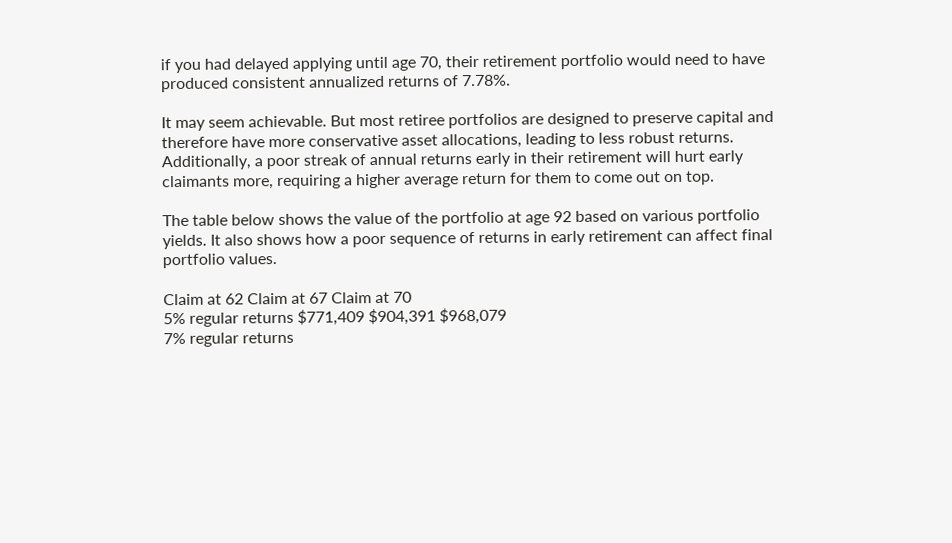if you had delayed applying until age 70, their retirement portfolio would need to have produced consistent annualized returns of 7.78%.

It may seem achievable. But most retiree portfolios are designed to preserve capital and therefore have more conservative asset allocations, leading to less robust returns. Additionally, a poor streak of annual returns early in their retirement will hurt early claimants more, requiring a higher average return for them to come out on top.

The table below shows the value of the portfolio at age 92 based on various portfolio yields. It also shows how a poor sequence of returns in early retirement can affect final portfolio values.

Claim at 62 Claim at 67 Claim at 70
5% regular returns $771,409 $904,391 $968,079
7% regular returns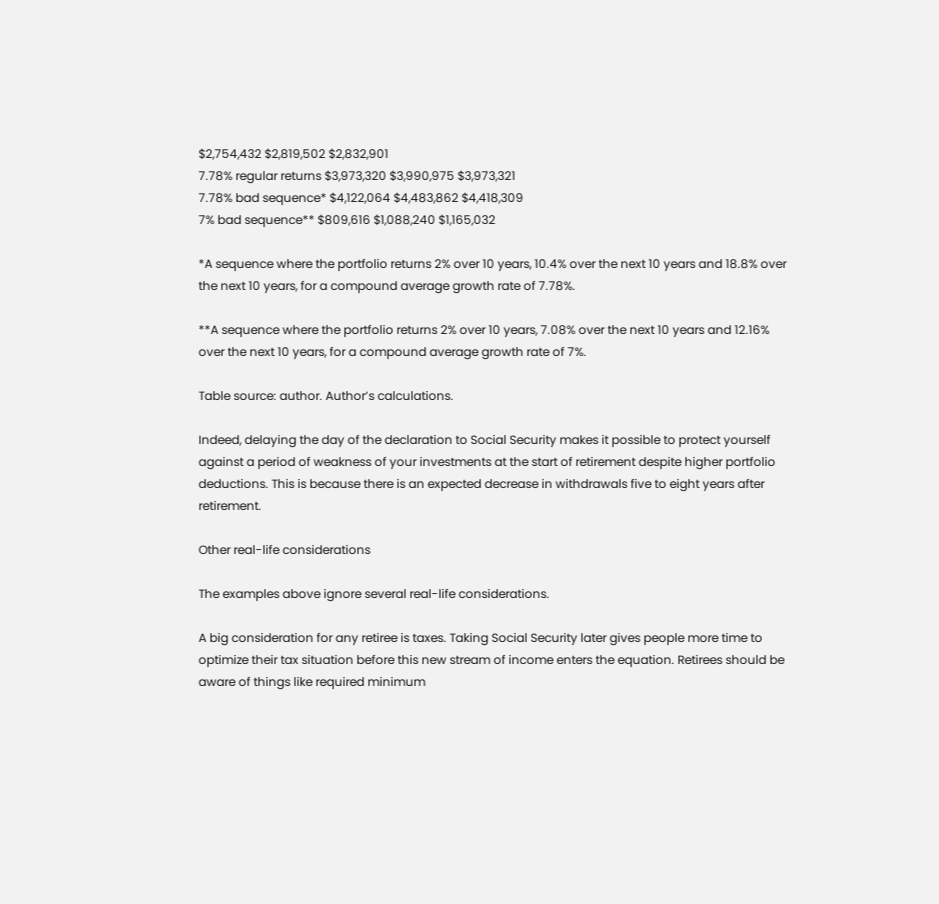$2,754,432 $2,819,502 $2,832,901
7.78% regular returns $3,973,320 $3,990,975 $3,973,321
7.78% bad sequence* $4,122,064 $4,483,862 $4,418,309
7% bad sequence** $809,616 $1,088,240 $1,165,032

*A sequence where the portfolio returns 2% over 10 years, 10.4% over the next 10 years and 18.8% over the next 10 years, for a compound average growth rate of 7.78%.

**A sequence where the portfolio returns 2% over 10 years, 7.08% over the next 10 years and 12.16% over the next 10 years, for a compound average growth rate of 7%.

Table source: author. Author’s calculations.

Indeed, delaying the day of the declaration to Social Security makes it possible to protect yourself against a period of weakness of your investments at the start of retirement despite higher portfolio deductions. This is because there is an expected decrease in withdrawals five to eight years after retirement.

Other real-life considerations

The examples above ignore several real-life considerations.

A big consideration for any retiree is taxes. Taking Social Security later gives people more time to optimize their tax situation before this new stream of income enters the equation. Retirees should be aware of things like required minimum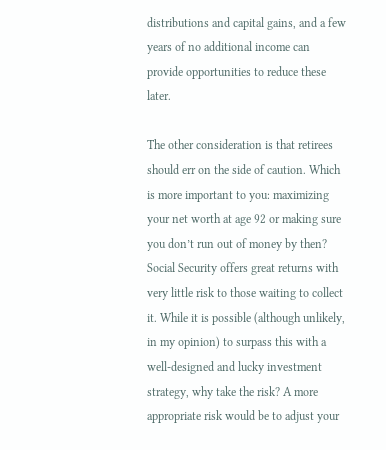distributions and capital gains, and a few years of no additional income can provide opportunities to reduce these later.

The other consideration is that retirees should err on the side of caution. Which is more important to you: maximizing your net worth at age 92 or making sure you don’t run out of money by then? Social Security offers great returns with very little risk to those waiting to collect it. While it is possible (although unlikely, in my opinion) to surpass this with a well-designed and lucky investment strategy, why take the risk? A more appropriate risk would be to adjust your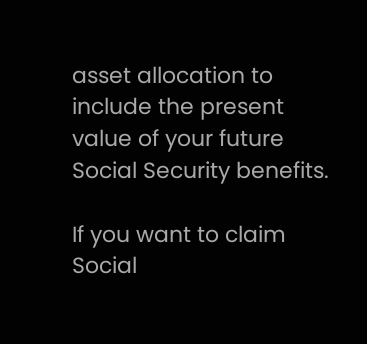asset allocation to include the present value of your future Social Security benefits.

If you want to claim Social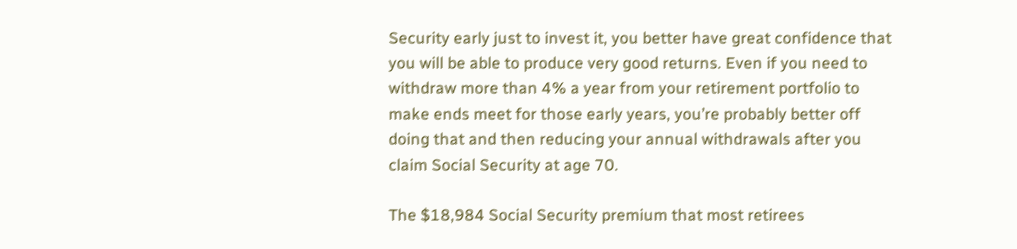Security early just to invest it, you better have great confidence that you will be able to produce very good returns. Even if you need to withdraw more than 4% a year from your retirement portfolio to make ends meet for those early years, you’re probably better off doing that and then reducing your annual withdrawals after you claim Social Security at age 70.

The $18,984 Social Security premium that most retirees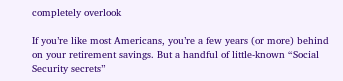completely overlook

If you’re like most Americans, you’re a few years (or more) behind on your retirement savings. But a handful of little-known “Social Security secrets”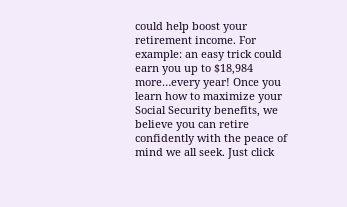could help boost your retirement income. For example: an easy trick could earn you up to $18,984 more…every year! Once you learn how to maximize your Social Security benefits, we believe you can retire confidently with the peace of mind we all seek. Just click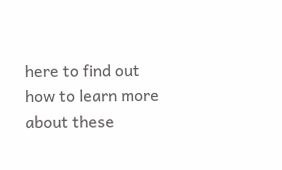here to find out how to learn more about these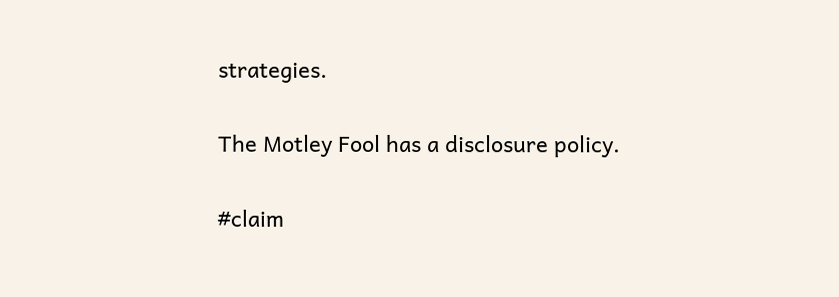strategies.

The Motley Fool has a disclosure policy.

#claim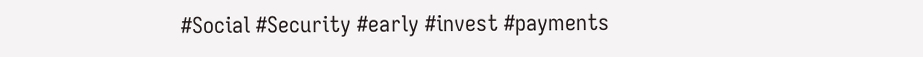#Social #Security #early #invest #payments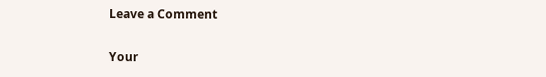Leave a Comment

Your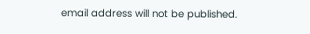email address will not be published.